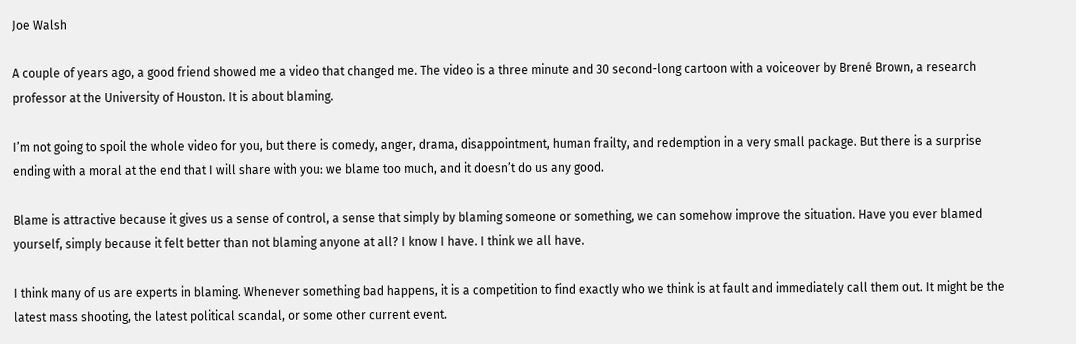Joe Walsh

A couple of years ago, a good friend showed me a video that changed me. The video is a three minute and 30 second-long cartoon with a voiceover by Brené Brown, a research professor at the University of Houston. It is about blaming.

I’m not going to spoil the whole video for you, but there is comedy, anger, drama, disappointment, human frailty, and redemption in a very small package. But there is a surprise ending with a moral at the end that I will share with you: we blame too much, and it doesn’t do us any good.

Blame is attractive because it gives us a sense of control, a sense that simply by blaming someone or something, we can somehow improve the situation. Have you ever blamed yourself, simply because it felt better than not blaming anyone at all? I know I have. I think we all have.

I think many of us are experts in blaming. Whenever something bad happens, it is a competition to find exactly who we think is at fault and immediately call them out. It might be the latest mass shooting, the latest political scandal, or some other current event.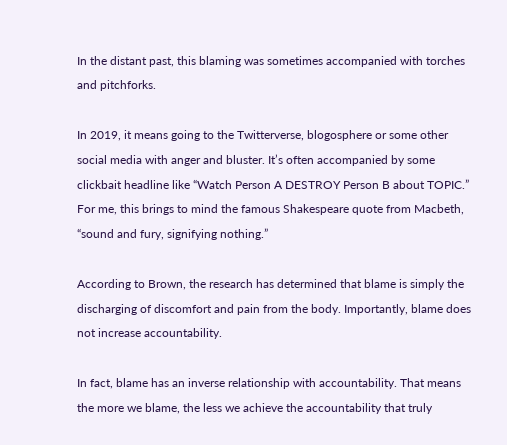In the distant past, this blaming was sometimes accompanied with torches and pitchforks.

In 2019, it means going to the Twitterverse, blogosphere or some other social media with anger and bluster. It’s often accompanied by some clickbait headline like “Watch Person A DESTROY Person B about TOPIC.” For me, this brings to mind the famous Shakespeare quote from Macbeth, “sound and fury, signifying nothing.”

According to Brown, the research has determined that blame is simply the discharging of discomfort and pain from the body. Importantly, blame does not increase accountability.

In fact, blame has an inverse relationship with accountability. That means the more we blame, the less we achieve the accountability that truly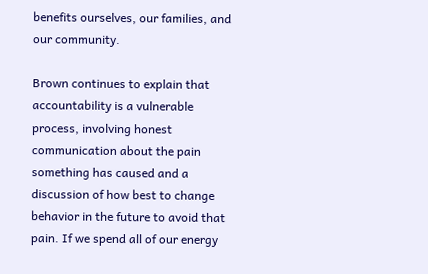benefits ourselves, our families, and our community.

Brown continues to explain that accountability is a vulnerable process, involving honest communication about the pain something has caused and a discussion of how best to change behavior in the future to avoid that pain. If we spend all of our energy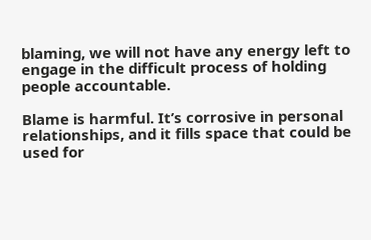blaming, we will not have any energy left to engage in the difficult process of holding people accountable.

Blame is harmful. It’s corrosive in personal relationships, and it fills space that could be used for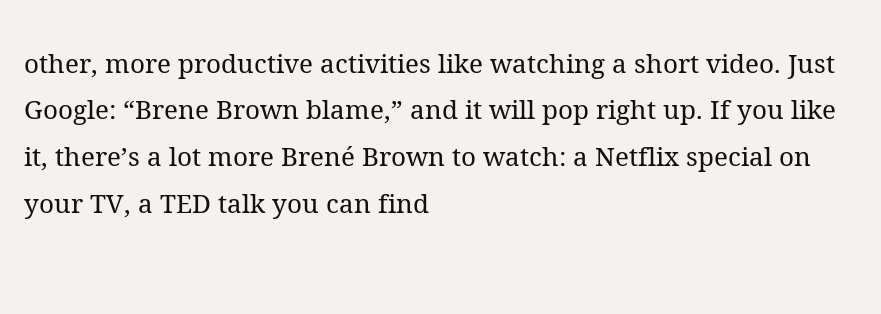other, more productive activities like watching a short video. Just Google: “Brene Brown blame,” and it will pop right up. If you like it, there’s a lot more Brené Brown to watch: a Netflix special on your TV, a TED talk you can find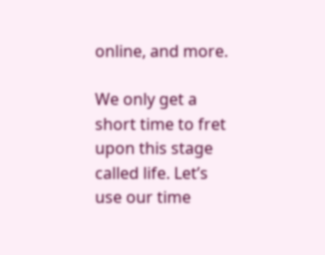online, and more.

We only get a short time to fret upon this stage called life. Let’s use our time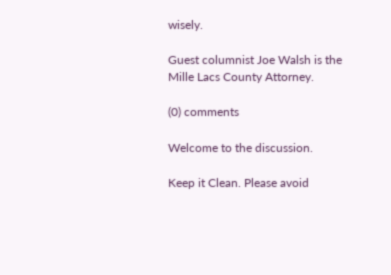wisely.

Guest columnist Joe Walsh is the Mille Lacs County Attorney.

(0) comments

Welcome to the discussion.

Keep it Clean. Please avoid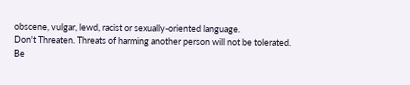obscene, vulgar, lewd, racist or sexually-oriented language.
Don't Threaten. Threats of harming another person will not be tolerated.
Be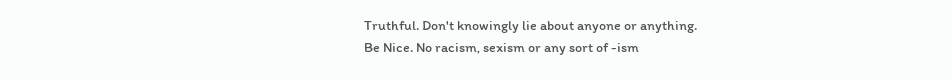Truthful. Don't knowingly lie about anyone or anything.
Be Nice. No racism, sexism or any sort of -ism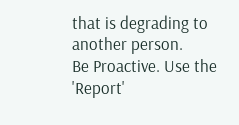that is degrading to another person.
Be Proactive. Use the 'Report'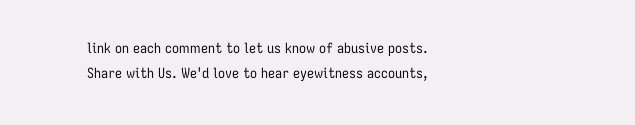link on each comment to let us know of abusive posts.
Share with Us. We'd love to hear eyewitness accounts,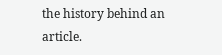the history behind an article.